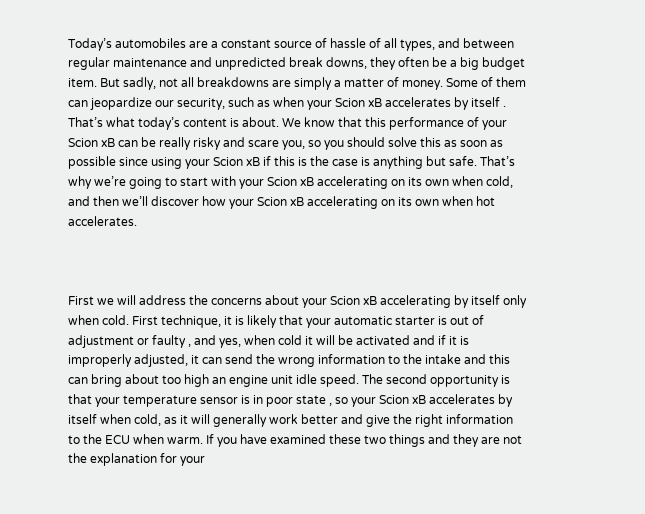Today’s automobiles are a constant source of hassle of all types, and between regular maintenance and unpredicted break downs, they often be a big budget item. But sadly, not all breakdowns are simply a matter of money. Some of them can jeopardize our security, such as when your Scion xB accelerates by itself . That’s what today’s content is about. We know that this performance of your Scion xB can be really risky and scare you, so you should solve this as soon as possible since using your Scion xB if this is the case is anything but safe. That’s why we’re going to start with your Scion xB accelerating on its own when cold, and then we’ll discover how your Scion xB accelerating on its own when hot accelerates.



First we will address the concerns about your Scion xB accelerating by itself only when cold. First technique, it is likely that your automatic starter is out of adjustment or faulty , and yes, when cold it will be activated and if it is improperly adjusted, it can send the wrong information to the intake and this can bring about too high an engine unit idle speed. The second opportunity is that your temperature sensor is in poor state , so your Scion xB accelerates by itself when cold, as it will generally work better and give the right information to the ECU when warm. If you have examined these two things and they are not the explanation for your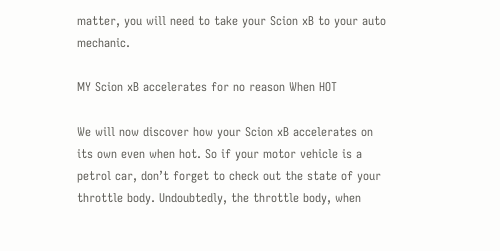matter, you will need to take your Scion xB to your auto mechanic.

MY Scion xB accelerates for no reason When HOT

We will now discover how your Scion xB accelerates on its own even when hot. So if your motor vehicle is a petrol car, don’t forget to check out the state of your throttle body. Undoubtedly, the throttle body, when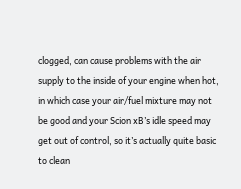clogged, can cause problems with the air supply to the inside of your engine when hot, in which case your air/fuel mixture may not be good and your Scion xB’s idle speed may get out of control, so it’s actually quite basic to clean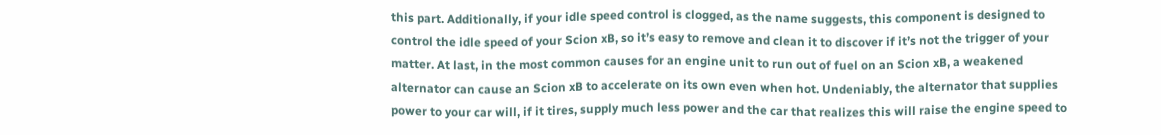this part. Additionally, if your idle speed control is clogged, as the name suggests, this component is designed to control the idle speed of your Scion xB, so it’s easy to remove and clean it to discover if it’s not the trigger of your matter. At last, in the most common causes for an engine unit to run out of fuel on an Scion xB, a weakened alternator can cause an Scion xB to accelerate on its own even when hot. Undeniably, the alternator that supplies power to your car will, if it tires, supply much less power and the car that realizes this will raise the engine speed to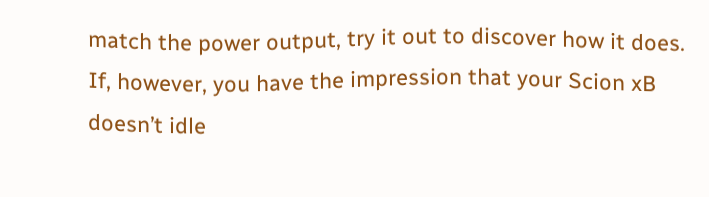match the power output, try it out to discover how it does. If, however, you have the impression that your Scion xB doesn’t idle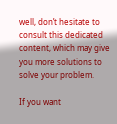well, don’t hesitate to consult this dedicated content, which may give you more solutions to solve your problem.

If you want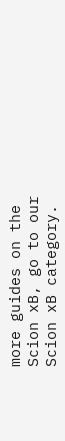more guides on the Scion xB, go to our Scion xB category.